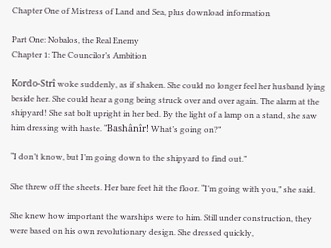Chapter One of Mistress of Land and Sea, plus download information

Part One: Nobalos, the Real Enemy
Chapter 1: The Councilor’s Ambition

Kordo-Strî woke suddenly, as if shaken. She could no longer feel her husband lying beside her. She could hear a gong being struck over and over again. The alarm at the shipyard! She sat bolt upright in her bed. By the light of a lamp on a stand, she saw him dressing with haste. “Bashânîr! What’s going on?”

“I don’t know, but I’m going down to the shipyard to find out.”

She threw off the sheets. Her bare feet hit the floor. “I’m going with you,” she said.

She knew how important the warships were to him. Still under construction, they were based on his own revolutionary design. She dressed quickly,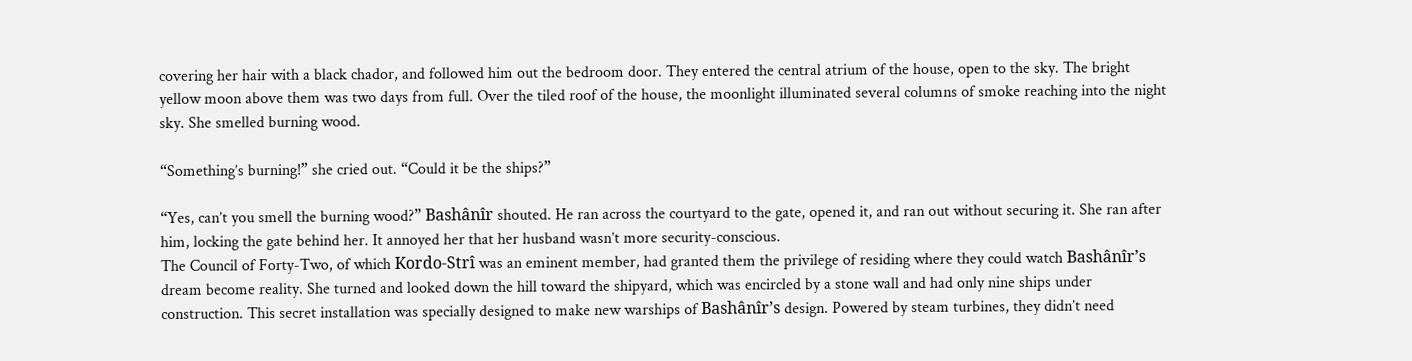covering her hair with a black chador, and followed him out the bedroom door. They entered the central atrium of the house, open to the sky. The bright yellow moon above them was two days from full. Over the tiled roof of the house, the moonlight illuminated several columns of smoke reaching into the night sky. She smelled burning wood.

“Something’s burning!” she cried out. “Could it be the ships?”

“Yes, can’t you smell the burning wood?” Bashânîr shouted. He ran across the courtyard to the gate, opened it, and ran out without securing it. She ran after him, locking the gate behind her. It annoyed her that her husband wasn’t more security-conscious.
The Council of Forty-Two, of which Kordo-Strî was an eminent member, had granted them the privilege of residing where they could watch Bashânîr’s dream become reality. She turned and looked down the hill toward the shipyard, which was encircled by a stone wall and had only nine ships under construction. This secret installation was specially designed to make new warships of Bashânîr’s design. Powered by steam turbines, they didn’t need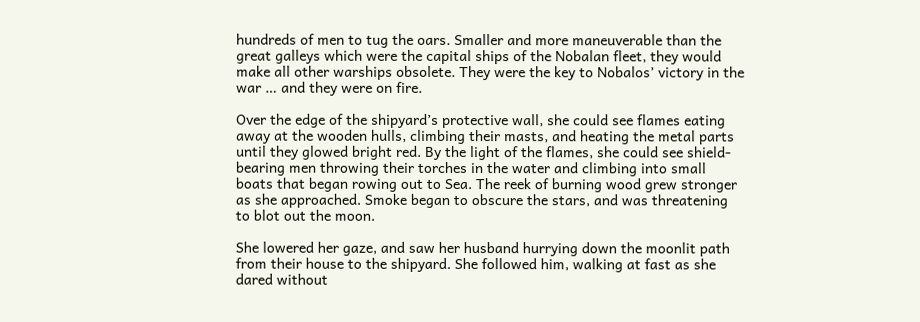hundreds of men to tug the oars. Smaller and more maneuverable than the great galleys which were the capital ships of the Nobalan fleet, they would make all other warships obsolete. They were the key to Nobalos’ victory in the war … and they were on fire.

Over the edge of the shipyard’s protective wall, she could see flames eating away at the wooden hulls, climbing their masts, and heating the metal parts until they glowed bright red. By the light of the flames, she could see shield-bearing men throwing their torches in the water and climbing into small boats that began rowing out to Sea. The reek of burning wood grew stronger as she approached. Smoke began to obscure the stars, and was threatening to blot out the moon.

She lowered her gaze, and saw her husband hurrying down the moonlit path from their house to the shipyard. She followed him, walking at fast as she dared without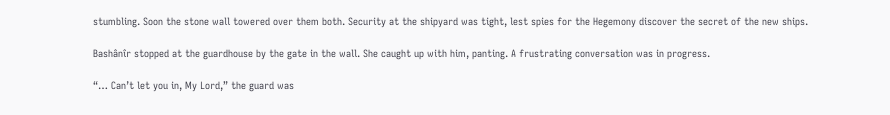stumbling. Soon the stone wall towered over them both. Security at the shipyard was tight, lest spies for the Hegemony discover the secret of the new ships.

Bashânîr stopped at the guardhouse by the gate in the wall. She caught up with him, panting. A frustrating conversation was in progress.

“… Can’t let you in, My Lord,” the guard was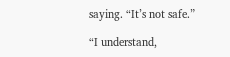saying. “It’s not safe.”

“I understand,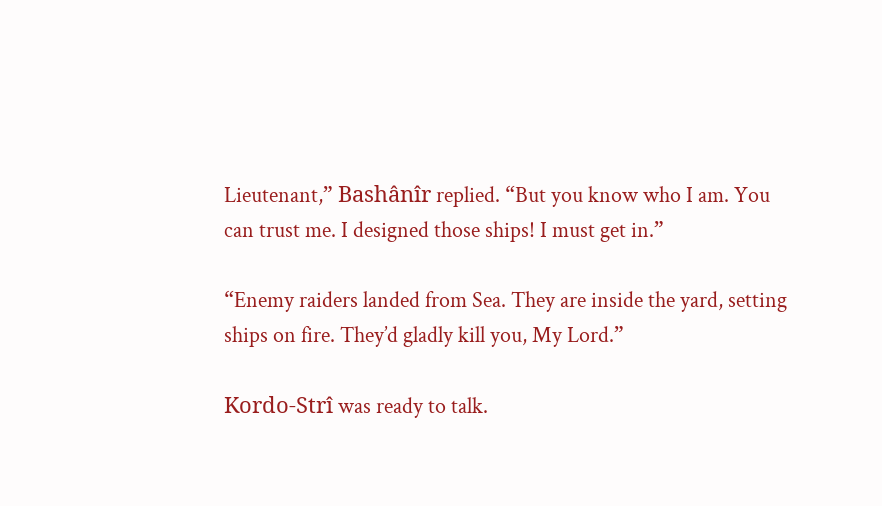Lieutenant,” Bashânîr replied. “But you know who I am. You can trust me. I designed those ships! I must get in.”

“Enemy raiders landed from Sea. They are inside the yard, setting ships on fire. They’d gladly kill you, My Lord.”

Kordo-Strî was ready to talk.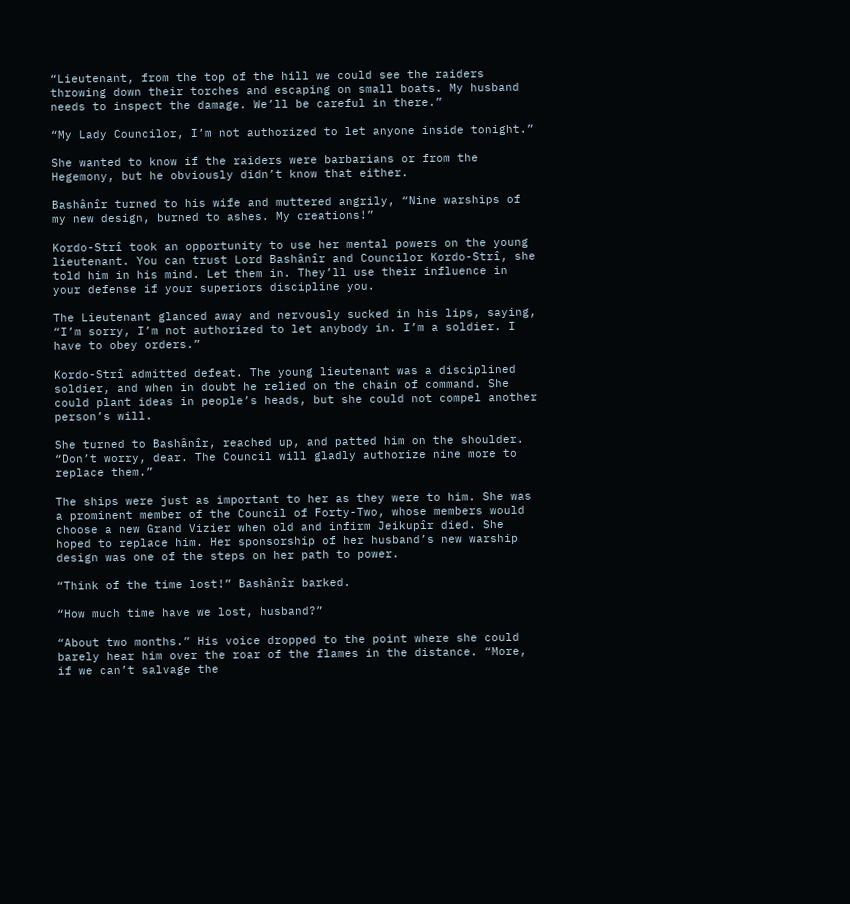“Lieutenant, from the top of the hill we could see the raiders throwing down their torches and escaping on small boats. My husband needs to inspect the damage. We’ll be careful in there.”

“My Lady Councilor, I’m not authorized to let anyone inside tonight.”

She wanted to know if the raiders were barbarians or from the Hegemony, but he obviously didn’t know that either.

Bashânîr turned to his wife and muttered angrily, “Nine warships of my new design, burned to ashes. My creations!”

Kordo-Strî took an opportunity to use her mental powers on the young lieutenant. You can trust Lord Bashânîr and Councilor Kordo-Strî, she told him in his mind. Let them in. They’ll use their influence in your defense if your superiors discipline you.

The Lieutenant glanced away and nervously sucked in his lips, saying, “I’m sorry, I’m not authorized to let anybody in. I’m a soldier. I have to obey orders.”

Kordo-Strî admitted defeat. The young lieutenant was a disciplined soldier, and when in doubt he relied on the chain of command. She could plant ideas in people’s heads, but she could not compel another person’s will.

She turned to Bashânîr, reached up, and patted him on the shoulder. “Don’t worry, dear. The Council will gladly authorize nine more to replace them.”

The ships were just as important to her as they were to him. She was a prominent member of the Council of Forty-Two, whose members would choose a new Grand Vizier when old and infirm Jeikupîr died. She hoped to replace him. Her sponsorship of her husband’s new warship design was one of the steps on her path to power.

“Think of the time lost!” Bashânîr barked.

“How much time have we lost, husband?”

“About two months.” His voice dropped to the point where she could barely hear him over the roar of the flames in the distance. “More, if we can’t salvage the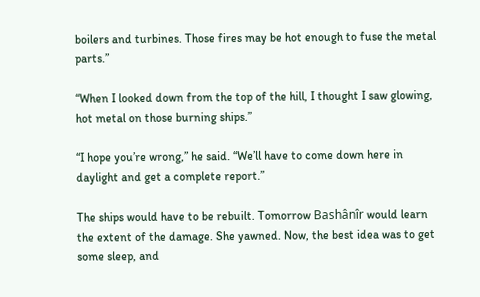boilers and turbines. Those fires may be hot enough to fuse the metal parts.”

“When I looked down from the top of the hill, I thought I saw glowing, hot metal on those burning ships.”

“I hope you’re wrong,” he said. “We’ll have to come down here in daylight and get a complete report.”

The ships would have to be rebuilt. Tomorrow Bashânîr would learn the extent of the damage. She yawned. Now, the best idea was to get some sleep, and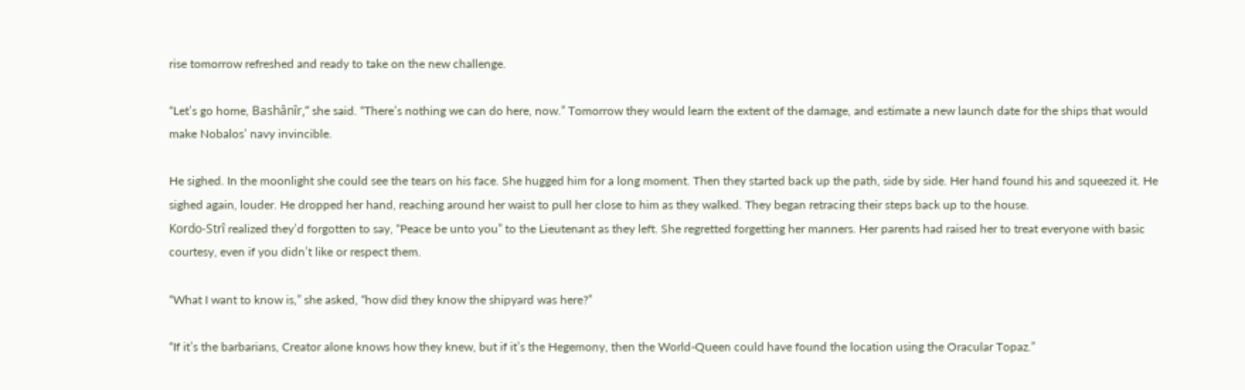rise tomorrow refreshed and ready to take on the new challenge.

“Let’s go home, Bashânîr,” she said. “There’s nothing we can do here, now.” Tomorrow they would learn the extent of the damage, and estimate a new launch date for the ships that would make Nobalos’ navy invincible.

He sighed. In the moonlight she could see the tears on his face. She hugged him for a long moment. Then they started back up the path, side by side. Her hand found his and squeezed it. He sighed again, louder. He dropped her hand, reaching around her waist to pull her close to him as they walked. They began retracing their steps back up to the house.
Kordo-Strî realized they’d forgotten to say, “Peace be unto you” to the Lieutenant as they left. She regretted forgetting her manners. Her parents had raised her to treat everyone with basic courtesy, even if you didn’t like or respect them.

“What I want to know is,” she asked, “how did they know the shipyard was here?”

“If it’s the barbarians, Creator alone knows how they knew, but if it’s the Hegemony, then the World-Queen could have found the location using the Oracular Topaz.”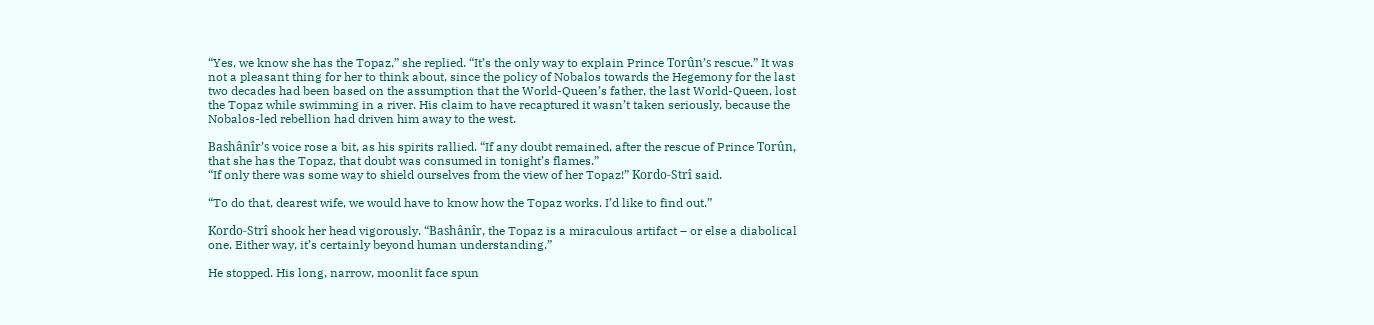“Yes, we know she has the Topaz,” she replied. “It’s the only way to explain Prince Torûn’s rescue.” It was not a pleasant thing for her to think about, since the policy of Nobalos towards the Hegemony for the last two decades had been based on the assumption that the World-Queen’s father, the last World-Queen, lost the Topaz while swimming in a river. His claim to have recaptured it wasn’t taken seriously, because the Nobalos-led rebellion had driven him away to the west.

Bashânîr’s voice rose a bit, as his spirits rallied. “If any doubt remained, after the rescue of Prince Torûn, that she has the Topaz, that doubt was consumed in tonight’s flames.”
“If only there was some way to shield ourselves from the view of her Topaz!” Kordo-Strî said.

“To do that, dearest wife, we would have to know how the Topaz works. I’d like to find out.”

Kordo-Strî shook her head vigorously. “Bashânîr, the Topaz is a miraculous artifact – or else a diabolical one. Either way, it’s certainly beyond human understanding.”

He stopped. His long, narrow, moonlit face spun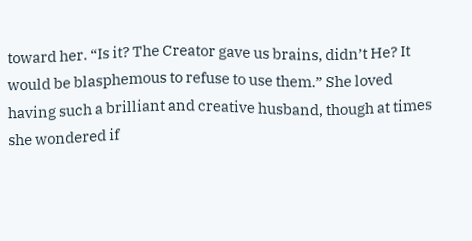toward her. “Is it? The Creator gave us brains, didn’t He? It would be blasphemous to refuse to use them.” She loved having such a brilliant and creative husband, though at times she wondered if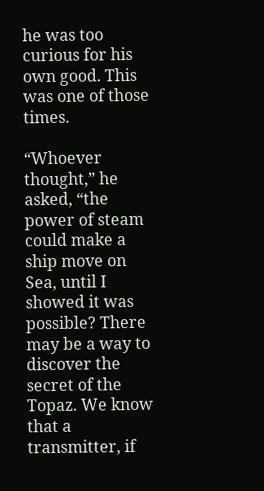he was too curious for his own good. This was one of those times.

“Whoever thought,” he asked, “the power of steam could make a ship move on Sea, until I showed it was possible? There may be a way to discover the secret of the Topaz. We know that a transmitter, if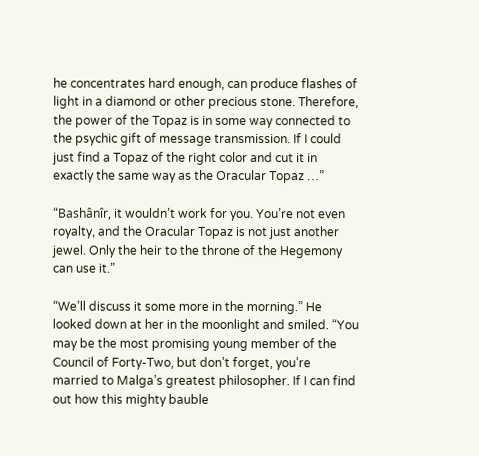he concentrates hard enough, can produce flashes of light in a diamond or other precious stone. Therefore, the power of the Topaz is in some way connected to the psychic gift of message transmission. If I could just find a Topaz of the right color and cut it in exactly the same way as the Oracular Topaz …”

“Bashânîr, it wouldn’t work for you. You’re not even royalty, and the Oracular Topaz is not just another jewel. Only the heir to the throne of the Hegemony can use it.”

“We’ll discuss it some more in the morning.” He looked down at her in the moonlight and smiled. “You may be the most promising young member of the Council of Forty-Two, but don’t forget, you’re married to Malga’s greatest philosopher. If I can find out how this mighty bauble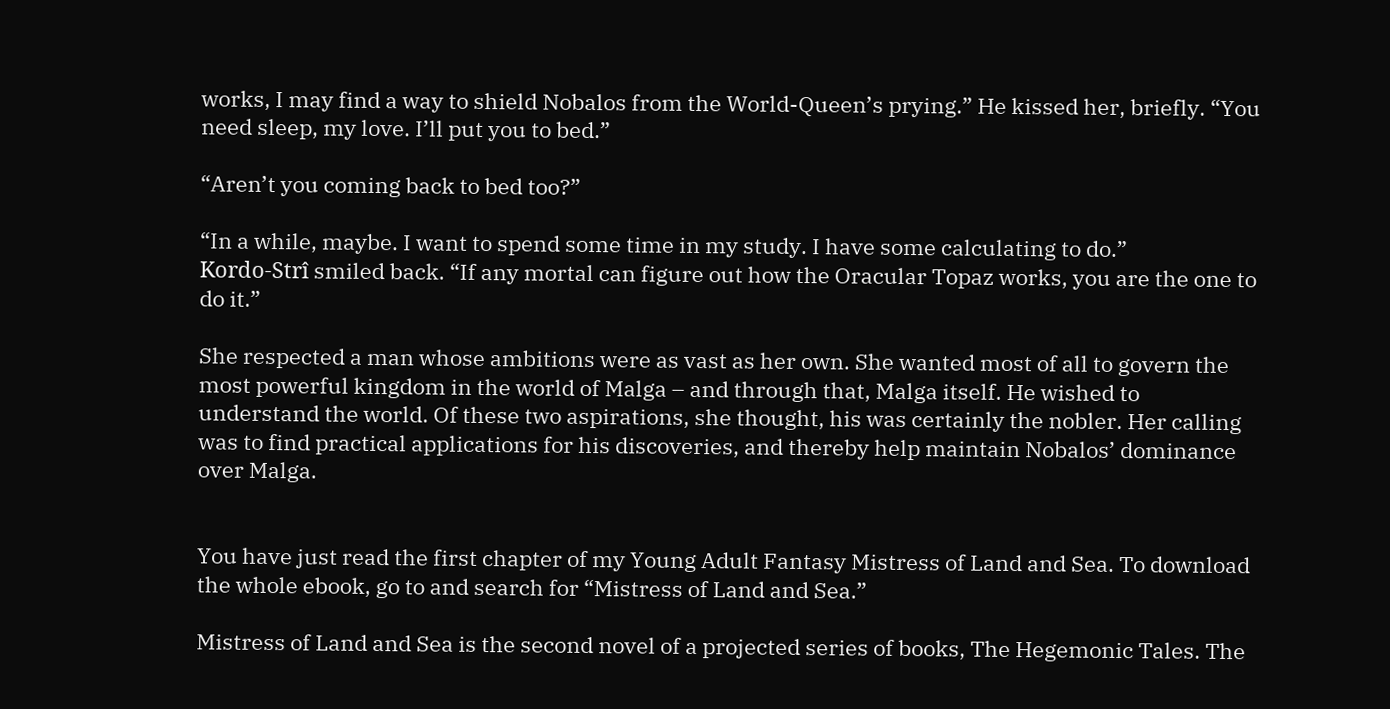works, I may find a way to shield Nobalos from the World-Queen’s prying.” He kissed her, briefly. “You need sleep, my love. I’ll put you to bed.”

“Aren’t you coming back to bed too?”

“In a while, maybe. I want to spend some time in my study. I have some calculating to do.”
Kordo-Strî smiled back. “If any mortal can figure out how the Oracular Topaz works, you are the one to do it.”

She respected a man whose ambitions were as vast as her own. She wanted most of all to govern the most powerful kingdom in the world of Malga – and through that, Malga itself. He wished to understand the world. Of these two aspirations, she thought, his was certainly the nobler. Her calling was to find practical applications for his discoveries, and thereby help maintain Nobalos’ dominance over Malga.


You have just read the first chapter of my Young Adult Fantasy Mistress of Land and Sea. To download the whole ebook, go to and search for “Mistress of Land and Sea.”

Mistress of Land and Sea is the second novel of a projected series of books, The Hegemonic Tales. The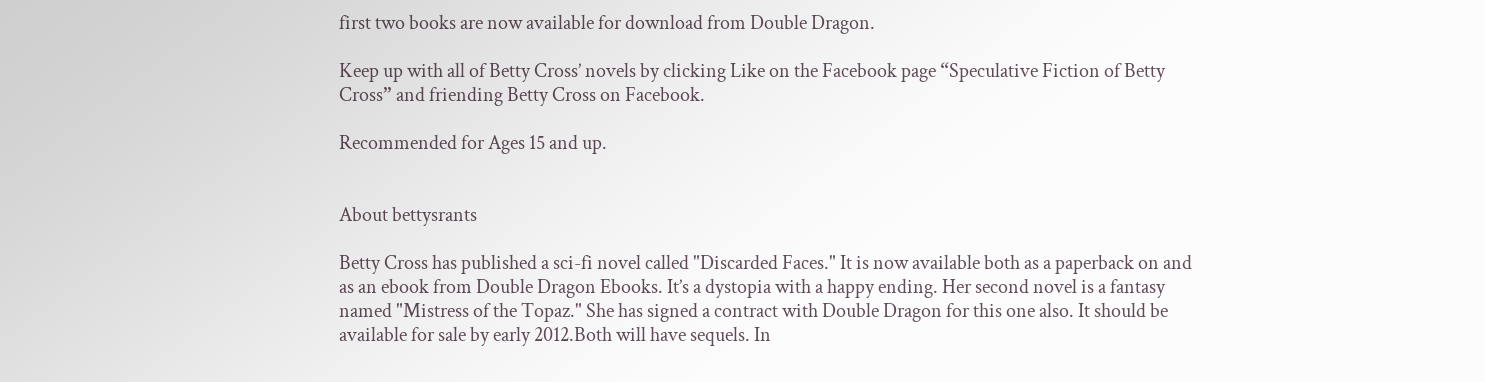first two books are now available for download from Double Dragon.

Keep up with all of Betty Cross’ novels by clicking Like on the Facebook page “Speculative Fiction of Betty Cross” and friending Betty Cross on Facebook.

Recommended for Ages 15 and up.


About bettysrants

Betty Cross has published a sci-fi novel called "Discarded Faces." It is now available both as a paperback on and as an ebook from Double Dragon Ebooks. It’s a dystopia with a happy ending. Her second novel is a fantasy named "Mistress of the Topaz." She has signed a contract with Double Dragon for this one also. It should be available for sale by early 2012.Both will have sequels. In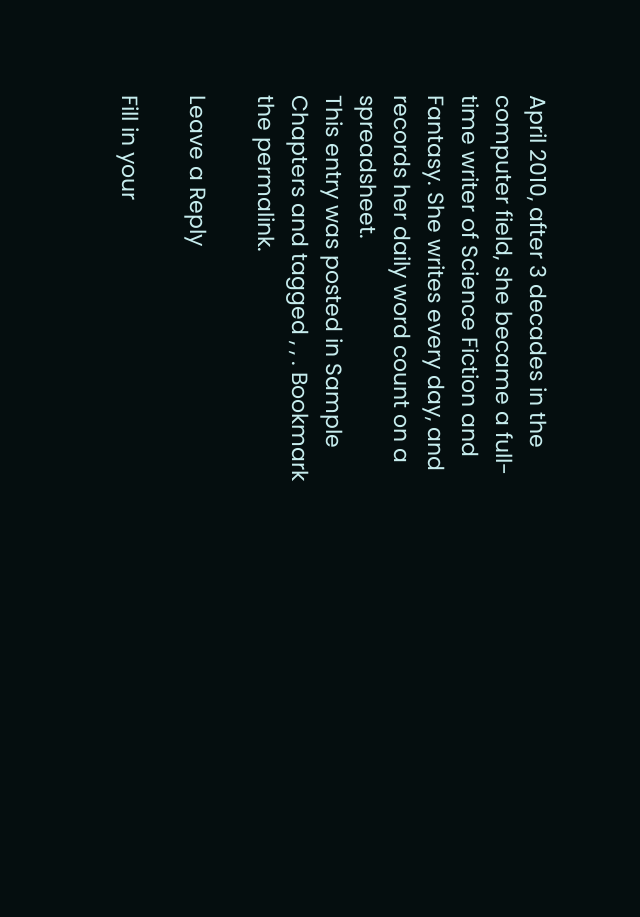April 2010, after 3 decades in the computer field, she became a full-time writer of Science Fiction and Fantasy. She writes every day, and records her daily word count on a spreadsheet.
This entry was posted in Sample Chapters and tagged , , . Bookmark the permalink.

Leave a Reply

Fill in your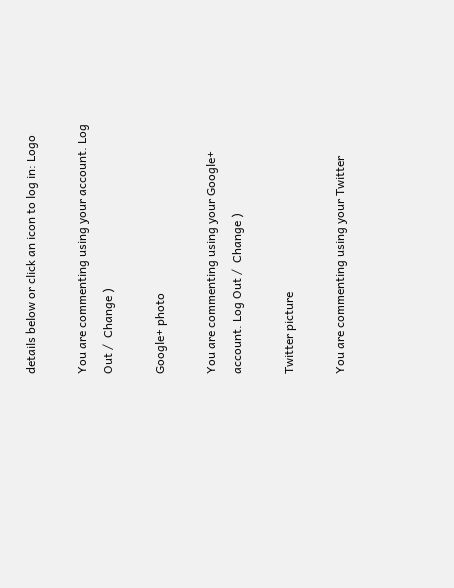details below or click an icon to log in: Logo

You are commenting using your account. Log Out /  Change )

Google+ photo

You are commenting using your Google+ account. Log Out /  Change )

Twitter picture

You are commenting using your Twitter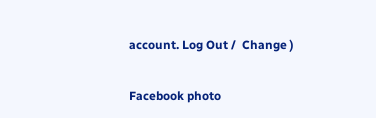account. Log Out /  Change )

Facebook photo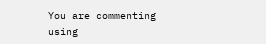You are commenting using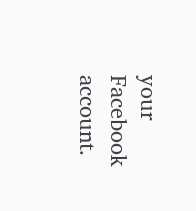your Facebook account.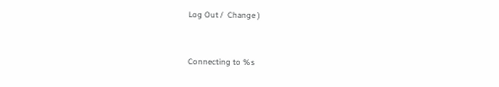Log Out /  Change )


Connecting to %s